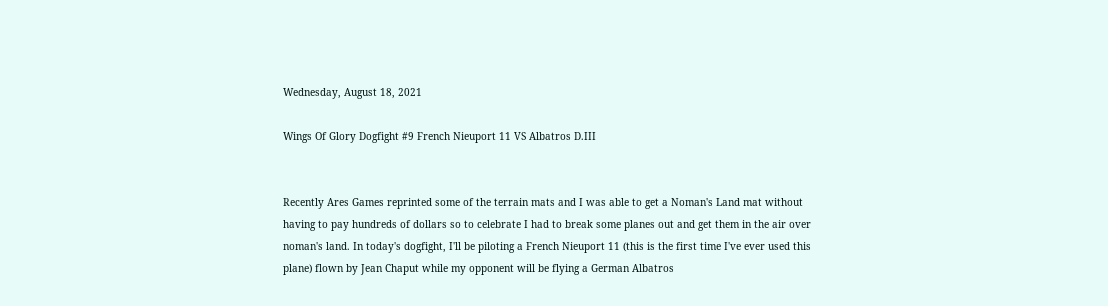Wednesday, August 18, 2021

Wings Of Glory Dogfight #9 French Nieuport 11 VS Albatros D.III


Recently Ares Games reprinted some of the terrain mats and I was able to get a Noman's Land mat without having to pay hundreds of dollars so to celebrate I had to break some planes out and get them in the air over noman's land. In today's dogfight, I'll be piloting a French Nieuport 11 (this is the first time I've ever used this plane) flown by Jean Chaput while my opponent will be flying a German Albatros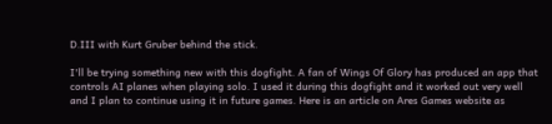D.III with Kurt Gruber behind the stick.

I'll be trying something new with this dogfight. A fan of Wings Of Glory has produced an app that controls AI planes when playing solo. I used it during this dogfight and it worked out very well and I plan to continue using it in future games. Here is an article on Ares Games website as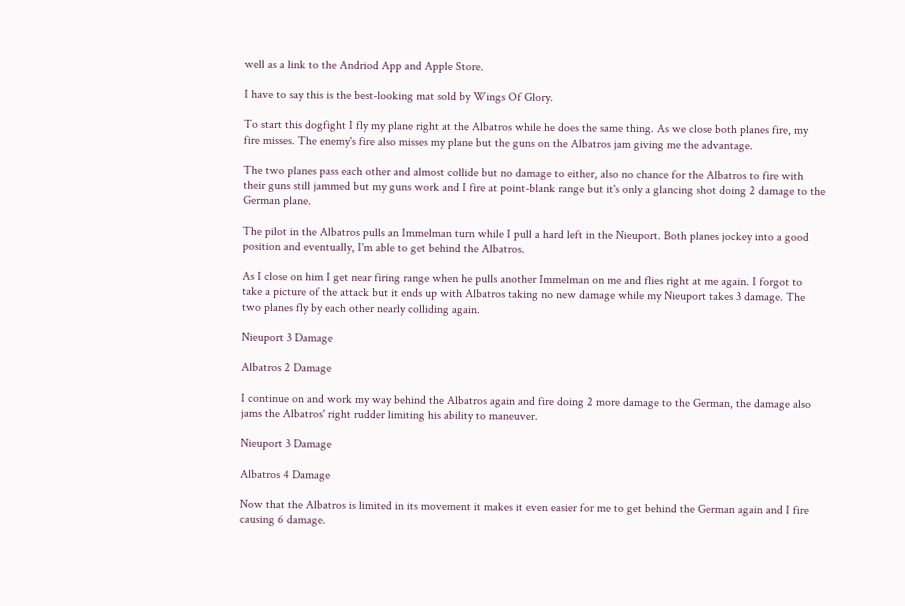well as a link to the Andriod App and Apple Store.

I have to say this is the best-looking mat sold by Wings Of Glory.

To start this dogfight I fly my plane right at the Albatros while he does the same thing. As we close both planes fire, my fire misses. The enemy's fire also misses my plane but the guns on the Albatros jam giving me the advantage.

The two planes pass each other and almost collide but no damage to either, also no chance for the Albatros to fire with their guns still jammed but my guns work and I fire at point-blank range but it's only a glancing shot doing 2 damage to the German plane.

The pilot in the Albatros pulls an Immelman turn while I pull a hard left in the Nieuport. Both planes jockey into a good position and eventually, I'm able to get behind the Albatros.

As I close on him I get near firing range when he pulls another Immelman on me and flies right at me again. I forgot to take a picture of the attack but it ends up with Albatros taking no new damage while my Nieuport takes 3 damage. The two planes fly by each other nearly colliding again.

Nieuport 3 Damage

Albatros 2 Damage

I continue on and work my way behind the Albatros again and fire doing 2 more damage to the German, the damage also jams the Albatros' right rudder limiting his ability to maneuver.

Nieuport 3 Damage

Albatros 4 Damage

Now that the Albatros is limited in its movement it makes it even easier for me to get behind the German again and I fire causing 6 damage.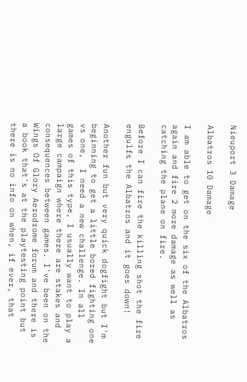Nieuport 3 Damage

Albatros 10 Damage

I am able to get on the six of the Albatros again and fire 2 more damage as well as catching the plane on fire.

Before I can fire the killing shot the fire engulfs the Albatros and it goes down!

Another fun but very quick dogfight but I'm beginning to get a little bored fighting one vs one,  I need a new challenge. In all games of this type, I usually want to play a large campaign where there are stakes and consequences between games. I've been on the Wings Of Glory Aerodrome forum and there is a book that's at the playtesting point but there is no info on when, if ever, that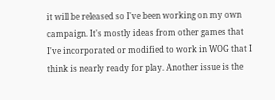it will be released so I've been working on my own campaign. It's mostly ideas from other games that I've incorporated or modified to work in WOG that I think is nearly ready for play. Another issue is the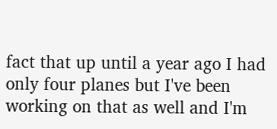fact that up until a year ago I had only four planes but I've been working on that as well and I'm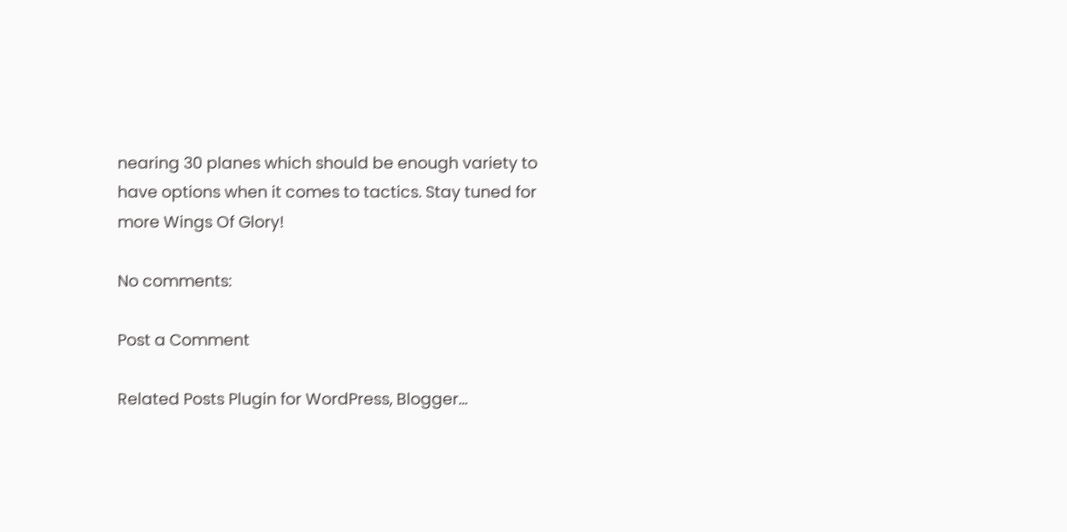nearing 30 planes which should be enough variety to have options when it comes to tactics. Stay tuned for more Wings Of Glory!

No comments:

Post a Comment

Related Posts Plugin for WordPress, Blogger...